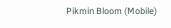Pikmin Bloom (Mobile)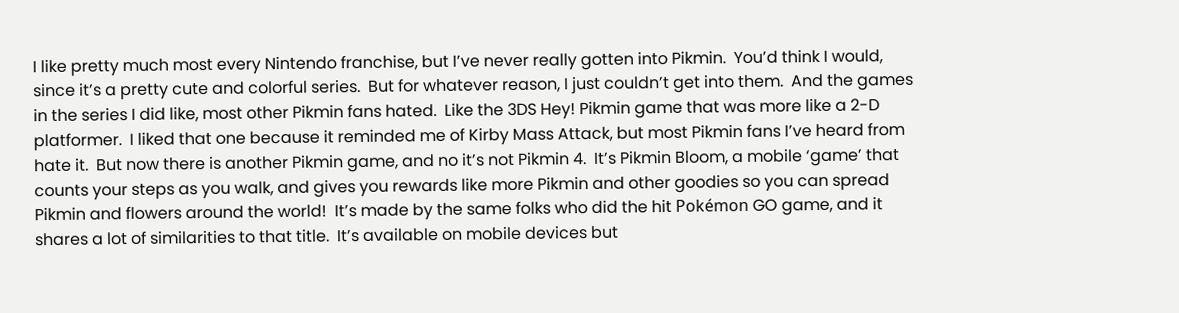I like pretty much most every Nintendo franchise, but I’ve never really gotten into Pikmin.  You’d think I would, since it’s a pretty cute and colorful series.  But for whatever reason, I just couldn’t get into them.  And the games in the series I did like, most other Pikmin fans hated.  Like the 3DS Hey! Pikmin game that was more like a 2-D platformer.  I liked that one because it reminded me of Kirby Mass Attack, but most Pikmin fans I’ve heard from hate it.  But now there is another Pikmin game, and no it’s not Pikmin 4.  It’s Pikmin Bloom, a mobile ‘game’ that counts your steps as you walk, and gives you rewards like more Pikmin and other goodies so you can spread Pikmin and flowers around the world!  It’s made by the same folks who did the hit Pokémon GO game, and it shares a lot of similarities to that title.  It’s available on mobile devices but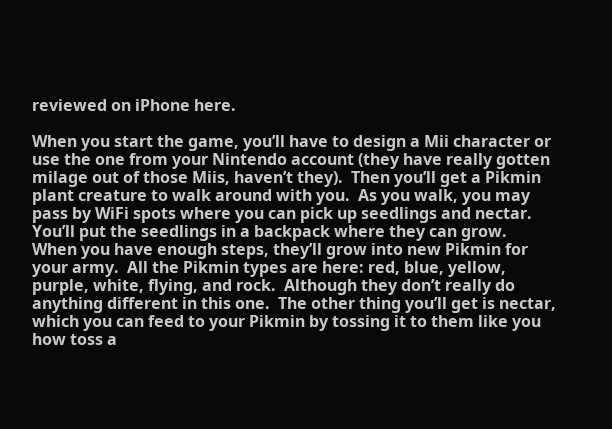reviewed on iPhone here.

When you start the game, you’ll have to design a Mii character or use the one from your Nintendo account (they have really gotten milage out of those Miis, haven’t they).  Then you’ll get a Pikmin plant creature to walk around with you.  As you walk, you may pass by WiFi spots where you can pick up seedlings and nectar.  You’ll put the seedlings in a backpack where they can grow.  When you have enough steps, they’ll grow into new Pikmin for your army.  All the Pikmin types are here: red, blue, yellow, purple, white, flying, and rock.  Although they don’t really do anything different in this one.  The other thing you’ll get is nectar, which you can feed to your Pikmin by tossing it to them like you how toss a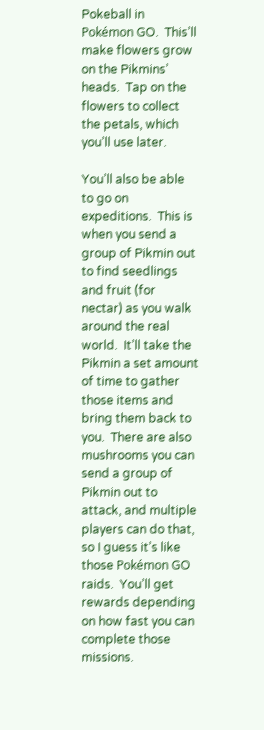Pokeball in Pokémon GO.  This’ll make flowers grow on the Pikmins’ heads.  Tap on the flowers to collect the petals, which you’ll use later.

You’ll also be able to go on expeditions.  This is when you send a group of Pikmin out to find seedlings and fruit (for nectar) as you walk around the real world.  It’ll take the Pikmin a set amount of time to gather those items and bring them back to you.  There are also mushrooms you can send a group of Pikmin out to attack, and multiple players can do that, so I guess it’s like those Pokémon GO raids.  You’ll get rewards depending on how fast you can complete those missions.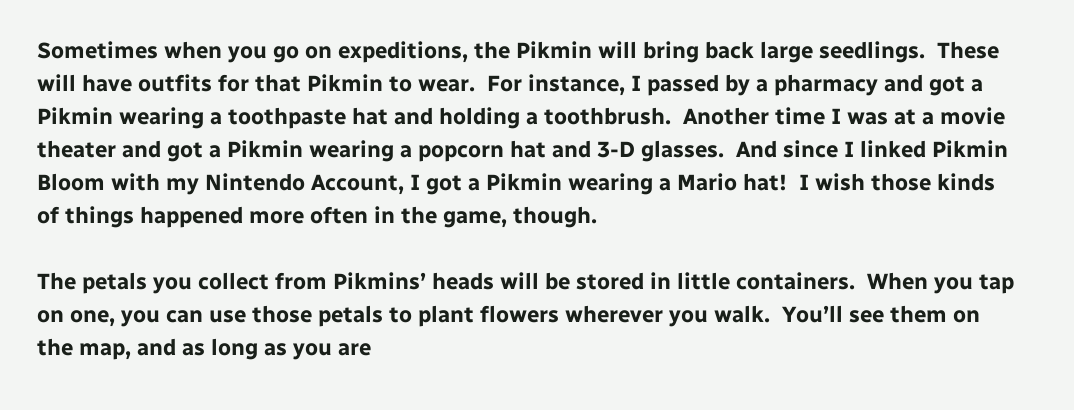Sometimes when you go on expeditions, the Pikmin will bring back large seedlings.  These will have outfits for that Pikmin to wear.  For instance, I passed by a pharmacy and got a Pikmin wearing a toothpaste hat and holding a toothbrush.  Another time I was at a movie theater and got a Pikmin wearing a popcorn hat and 3-D glasses.  And since I linked Pikmin Bloom with my Nintendo Account, I got a Pikmin wearing a Mario hat!  I wish those kinds of things happened more often in the game, though.

The petals you collect from Pikmins’ heads will be stored in little containers.  When you tap on one, you can use those petals to plant flowers wherever you walk.  You’ll see them on the map, and as long as you are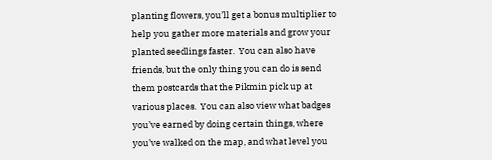planting flowers, you’ll get a bonus multiplier to help you gather more materials and grow your planted seedlings faster.  You can also have friends, but the only thing you can do is send them postcards that the Pikmin pick up at various places.  You can also view what badges you’ve earned by doing certain things, where you’ve walked on the map, and what level you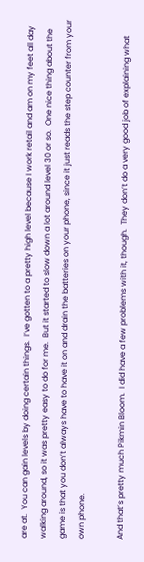are at.  You can gain levels by doing certain things.  I’ve gotten to a pretty high level because I work retail and am on my feet all day walking around, so it was pretty easy to do for me.  But it started to slow down a lot around level 30 or so.  One nice thing about the game is that you don’t always have to have it on and drain the batteries on your phone, since it just reads the step counter from your own phone.

And that’s pretty much Pikmin Bloom.  I did have a few problems with it, though.  They don’t do a very good job of explaining what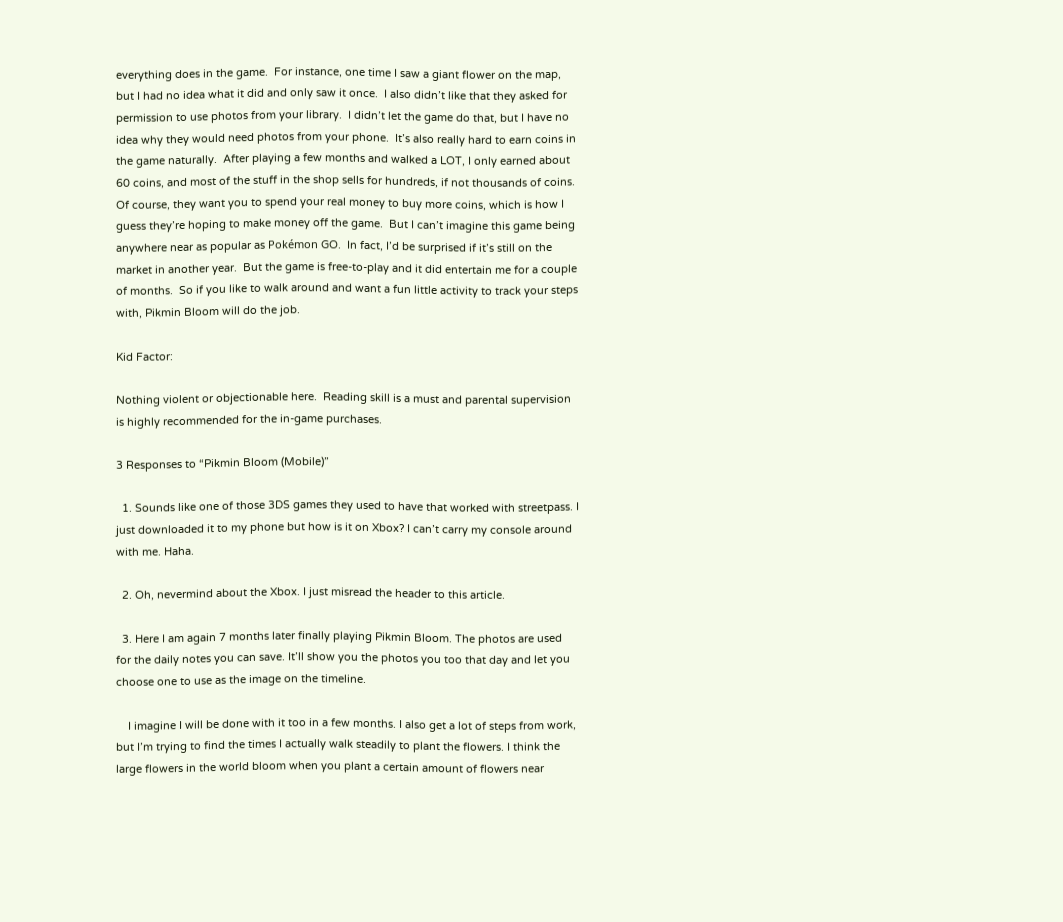everything does in the game.  For instance, one time I saw a giant flower on the map, but I had no idea what it did and only saw it once.  I also didn’t like that they asked for permission to use photos from your library.  I didn’t let the game do that, but I have no idea why they would need photos from your phone.  It’s also really hard to earn coins in the game naturally.  After playing a few months and walked a LOT, I only earned about 60 coins, and most of the stuff in the shop sells for hundreds, if not thousands of coins.  Of course, they want you to spend your real money to buy more coins, which is how I guess they’re hoping to make money off the game.  But I can’t imagine this game being anywhere near as popular as Pokémon GO.  In fact, I’d be surprised if it’s still on the market in another year.  But the game is free-to-play and it did entertain me for a couple of months.  So if you like to walk around and want a fun little activity to track your steps with, Pikmin Bloom will do the job.

Kid Factor:

Nothing violent or objectionable here.  Reading skill is a must and parental supervision is highly recommended for the in-game purchases.

3 Responses to “Pikmin Bloom (Mobile)”

  1. Sounds like one of those 3DS games they used to have that worked with streetpass. I just downloaded it to my phone but how is it on Xbox? I can’t carry my console around with me. Haha.

  2. Oh, nevermind about the Xbox. I just misread the header to this article.

  3. Here I am again 7 months later finally playing Pikmin Bloom. The photos are used for the daily notes you can save. It’ll show you the photos you too that day and let you choose one to use as the image on the timeline.

    I imagine I will be done with it too in a few months. I also get a lot of steps from work, but I’m trying to find the times I actually walk steadily to plant the flowers. I think the large flowers in the world bloom when you plant a certain amount of flowers near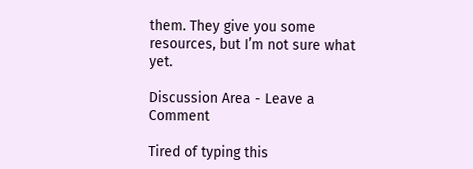them. They give you some resources, but I’m not sure what yet.

Discussion Area - Leave a Comment

Tired of typing this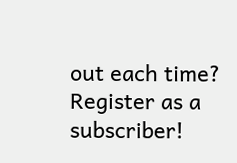out each time? Register as a subscriber!